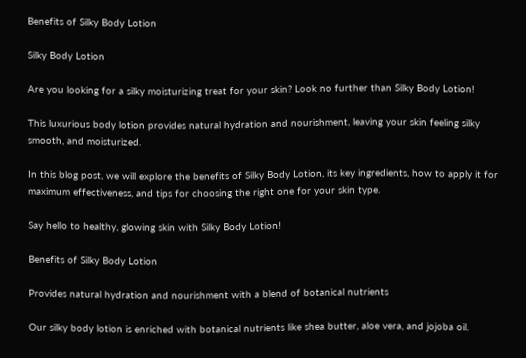Benefits of Silky Body Lotion

Silky Body Lotion

Are you looking for a silky moisturizing treat for your skin? Look no further than Silky Body Lotion!

This luxurious body lotion provides natural hydration and nourishment, leaving your skin feeling silky smooth, and moisturized.

In this blog post, we will explore the benefits of Silky Body Lotion, its key ingredients, how to apply it for maximum effectiveness, and tips for choosing the right one for your skin type.

Say hello to healthy, glowing skin with Silky Body Lotion!

Benefits of Silky Body Lotion

Provides natural hydration and nourishment with a blend of botanical nutrients

Our silky body lotion is enriched with botanical nutrients like shea butter, aloe vera, and jojoba oil.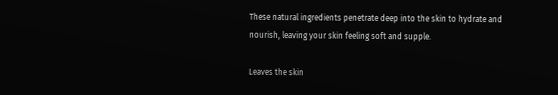These natural ingredients penetrate deep into the skin to hydrate and nourish, leaving your skin feeling soft and supple.

Leaves the skin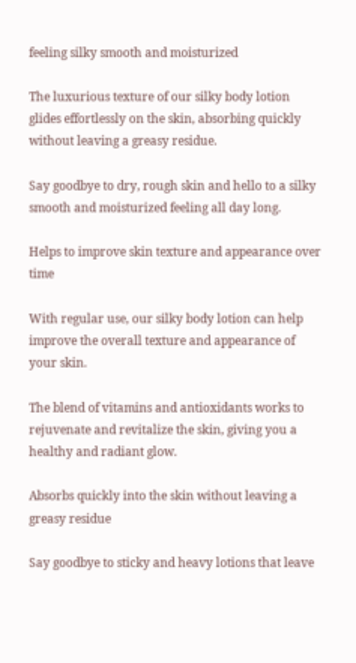feeling silky smooth and moisturized

The luxurious texture of our silky body lotion glides effortlessly on the skin, absorbing quickly without leaving a greasy residue.

Say goodbye to dry, rough skin and hello to a silky smooth and moisturized feeling all day long.

Helps to improve skin texture and appearance over time

With regular use, our silky body lotion can help improve the overall texture and appearance of your skin.

The blend of vitamins and antioxidants works to rejuvenate and revitalize the skin, giving you a healthy and radiant glow.

Absorbs quickly into the skin without leaving a greasy residue

Say goodbye to sticky and heavy lotions that leave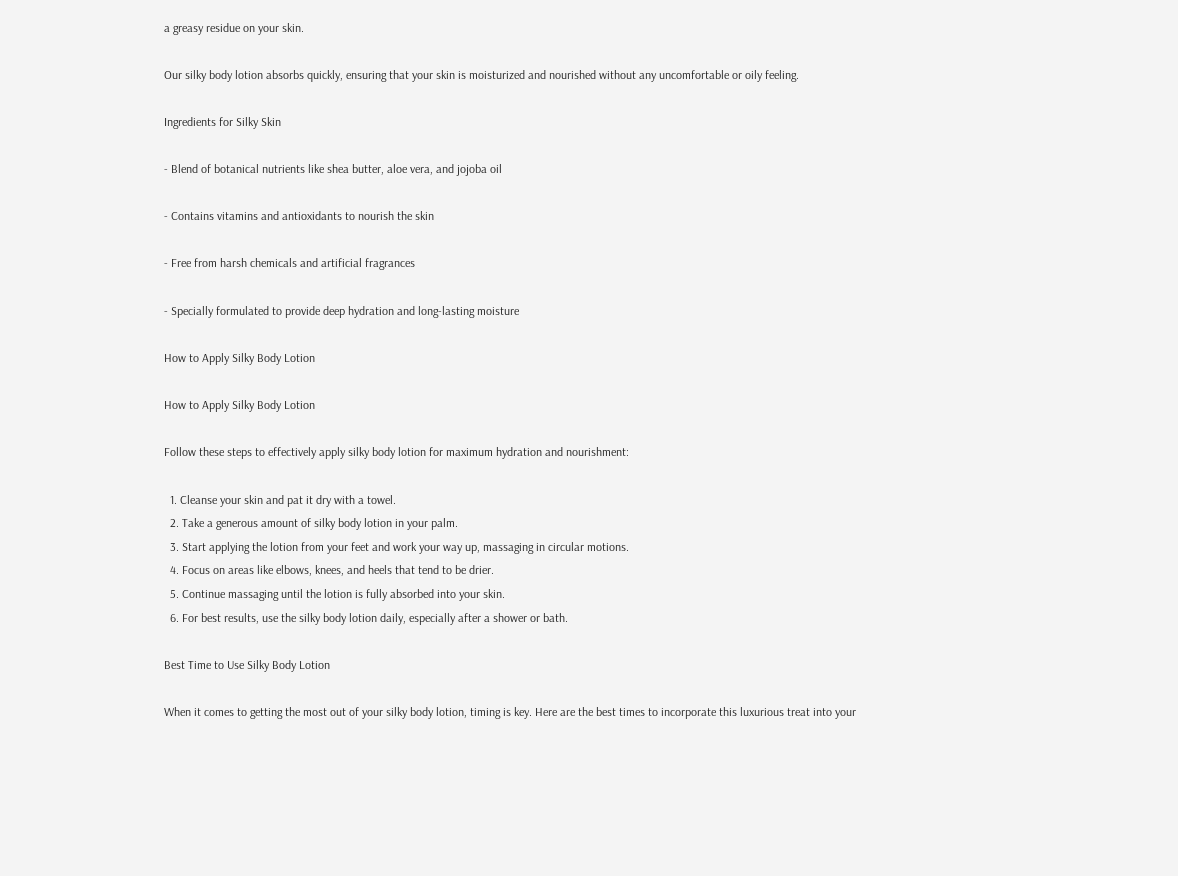a greasy residue on your skin.

Our silky body lotion absorbs quickly, ensuring that your skin is moisturized and nourished without any uncomfortable or oily feeling.

Ingredients for Silky Skin

- Blend of botanical nutrients like shea butter, aloe vera, and jojoba oil

- Contains vitamins and antioxidants to nourish the skin

- Free from harsh chemicals and artificial fragrances

- Specially formulated to provide deep hydration and long-lasting moisture

How to Apply Silky Body Lotion

How to Apply Silky Body Lotion

Follow these steps to effectively apply silky body lotion for maximum hydration and nourishment:

  1. Cleanse your skin and pat it dry with a towel.
  2. Take a generous amount of silky body lotion in your palm.
  3. Start applying the lotion from your feet and work your way up, massaging in circular motions.
  4. Focus on areas like elbows, knees, and heels that tend to be drier.
  5. Continue massaging until the lotion is fully absorbed into your skin.
  6. For best results, use the silky body lotion daily, especially after a shower or bath.

Best Time to Use Silky Body Lotion

When it comes to getting the most out of your silky body lotion, timing is key. Here are the best times to incorporate this luxurious treat into your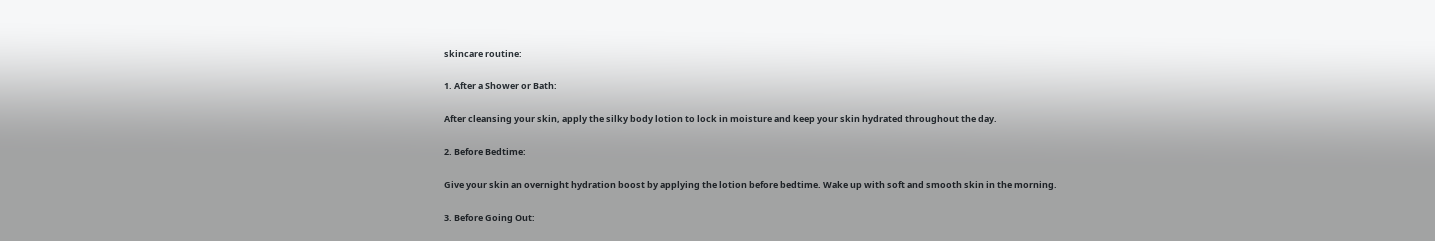skincare routine:

1. After a Shower or Bath:

After cleansing your skin, apply the silky body lotion to lock in moisture and keep your skin hydrated throughout the day.

2. Before Bedtime:

Give your skin an overnight hydration boost by applying the lotion before bedtime. Wake up with soft and smooth skin in the morning.

3. Before Going Out: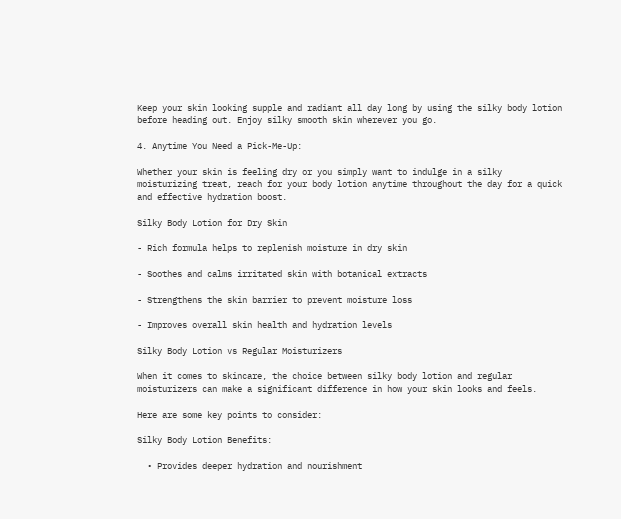Keep your skin looking supple and radiant all day long by using the silky body lotion before heading out. Enjoy silky smooth skin wherever you go.

4. Anytime You Need a Pick-Me-Up:

Whether your skin is feeling dry or you simply want to indulge in a silky moisturizing treat, reach for your body lotion anytime throughout the day for a quick and effective hydration boost.

Silky Body Lotion for Dry Skin

- Rich formula helps to replenish moisture in dry skin

- Soothes and calms irritated skin with botanical extracts

- Strengthens the skin barrier to prevent moisture loss

- Improves overall skin health and hydration levels

Silky Body Lotion vs Regular Moisturizers

When it comes to skincare, the choice between silky body lotion and regular moisturizers can make a significant difference in how your skin looks and feels.

Here are some key points to consider:

Silky Body Lotion Benefits:

  • Provides deeper hydration and nourishment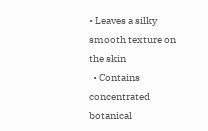• Leaves a silky smooth texture on the skin
  • Contains concentrated botanical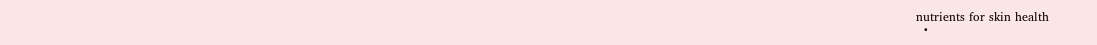nutrients for skin health
  •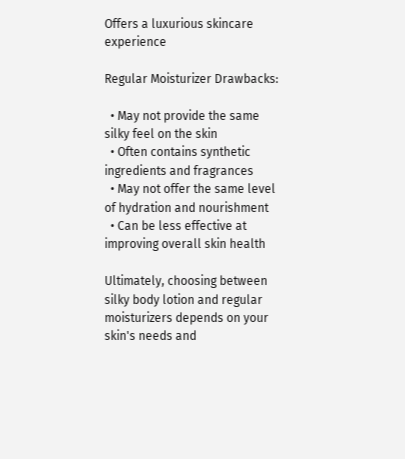Offers a luxurious skincare experience

Regular Moisturizer Drawbacks:

  • May not provide the same silky feel on the skin
  • Often contains synthetic ingredients and fragrances
  • May not offer the same level of hydration and nourishment
  • Can be less effective at improving overall skin health

Ultimately, choosing between silky body lotion and regular moisturizers depends on your skin's needs and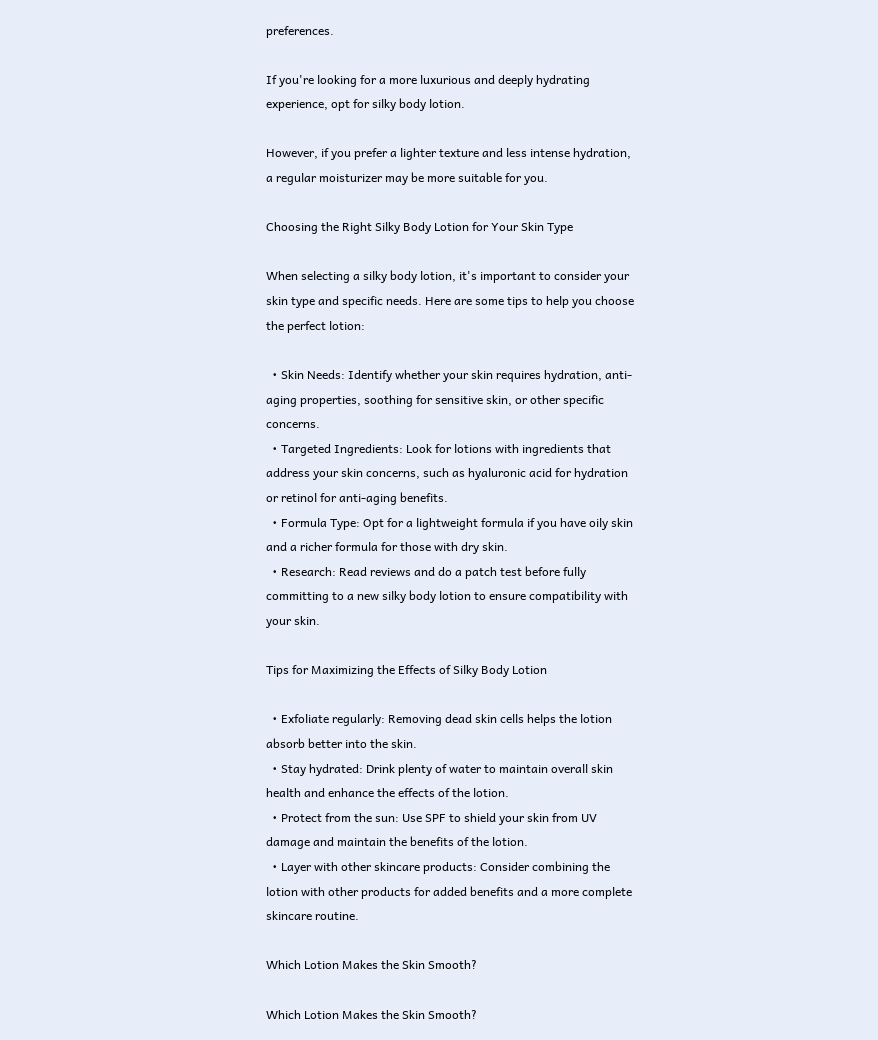preferences.

If you're looking for a more luxurious and deeply hydrating experience, opt for silky body lotion.

However, if you prefer a lighter texture and less intense hydration, a regular moisturizer may be more suitable for you.

Choosing the Right Silky Body Lotion for Your Skin Type

When selecting a silky body lotion, it's important to consider your skin type and specific needs. Here are some tips to help you choose the perfect lotion:

  • Skin Needs: Identify whether your skin requires hydration, anti-aging properties, soothing for sensitive skin, or other specific concerns.
  • Targeted Ingredients: Look for lotions with ingredients that address your skin concerns, such as hyaluronic acid for hydration or retinol for anti-aging benefits.
  • Formula Type: Opt for a lightweight formula if you have oily skin and a richer formula for those with dry skin.
  • Research: Read reviews and do a patch test before fully committing to a new silky body lotion to ensure compatibility with your skin.

Tips for Maximizing the Effects of Silky Body Lotion

  • Exfoliate regularly: Removing dead skin cells helps the lotion absorb better into the skin.
  • Stay hydrated: Drink plenty of water to maintain overall skin health and enhance the effects of the lotion.
  • Protect from the sun: Use SPF to shield your skin from UV damage and maintain the benefits of the lotion.
  • Layer with other skincare products: Consider combining the lotion with other products for added benefits and a more complete skincare routine.

Which Lotion Makes the Skin Smooth?

Which Lotion Makes the Skin Smooth?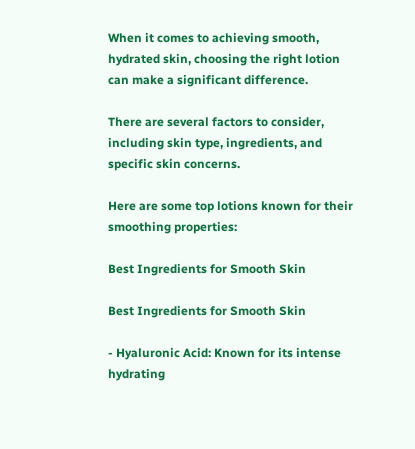When it comes to achieving smooth, hydrated skin, choosing the right lotion can make a significant difference.

There are several factors to consider, including skin type, ingredients, and specific skin concerns.

Here are some top lotions known for their smoothing properties:

Best Ingredients for Smooth Skin

Best Ingredients for Smooth Skin

- Hyaluronic Acid: Known for its intense hydrating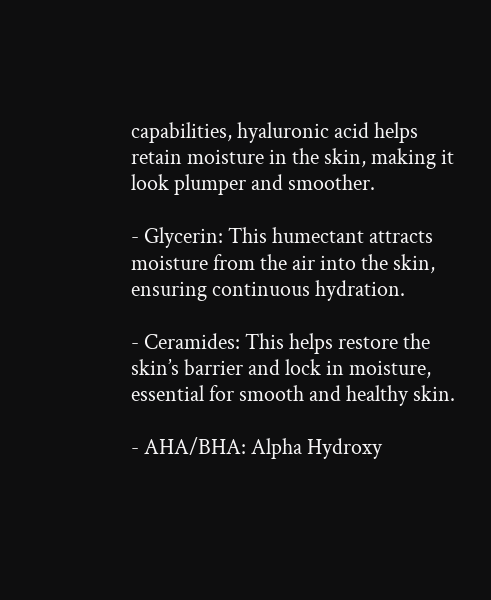capabilities, hyaluronic acid helps retain moisture in the skin, making it look plumper and smoother.

- Glycerin: This humectant attracts moisture from the air into the skin, ensuring continuous hydration.

- Ceramides: This helps restore the skin’s barrier and lock in moisture, essential for smooth and healthy skin.

- AHA/BHA: Alpha Hydroxy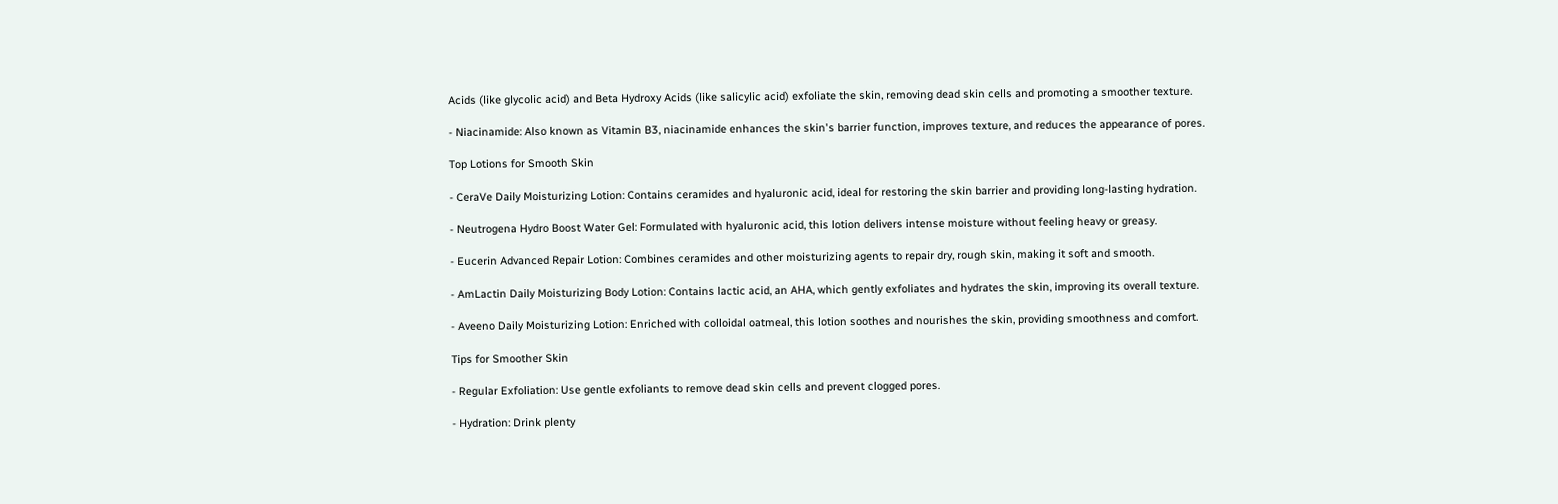Acids (like glycolic acid) and Beta Hydroxy Acids (like salicylic acid) exfoliate the skin, removing dead skin cells and promoting a smoother texture.

- Niacinamide: Also known as Vitamin B3, niacinamide enhances the skin's barrier function, improves texture, and reduces the appearance of pores.

Top Lotions for Smooth Skin

- CeraVe Daily Moisturizing Lotion: Contains ceramides and hyaluronic acid, ideal for restoring the skin barrier and providing long-lasting hydration.

- Neutrogena Hydro Boost Water Gel: Formulated with hyaluronic acid, this lotion delivers intense moisture without feeling heavy or greasy.

- Eucerin Advanced Repair Lotion: Combines ceramides and other moisturizing agents to repair dry, rough skin, making it soft and smooth.

- AmLactin Daily Moisturizing Body Lotion: Contains lactic acid, an AHA, which gently exfoliates and hydrates the skin, improving its overall texture.

- Aveeno Daily Moisturizing Lotion: Enriched with colloidal oatmeal, this lotion soothes and nourishes the skin, providing smoothness and comfort.

Tips for Smoother Skin

- Regular Exfoliation: Use gentle exfoliants to remove dead skin cells and prevent clogged pores.

- Hydration: Drink plenty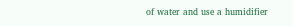of water and use a humidifier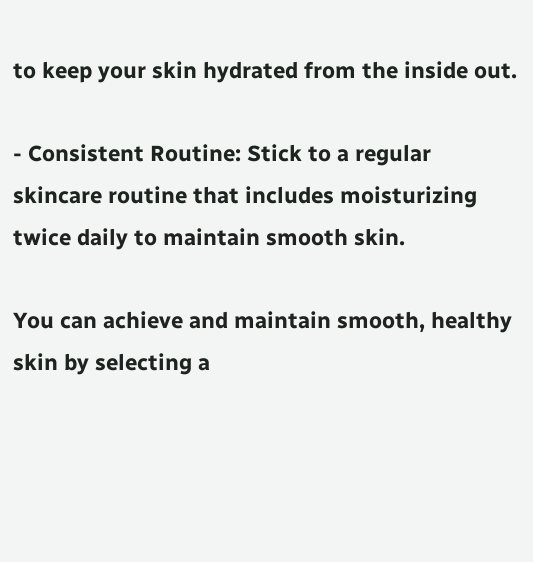to keep your skin hydrated from the inside out.

- Consistent Routine: Stick to a regular skincare routine that includes moisturizing twice daily to maintain smooth skin.

You can achieve and maintain smooth, healthy skin by selecting a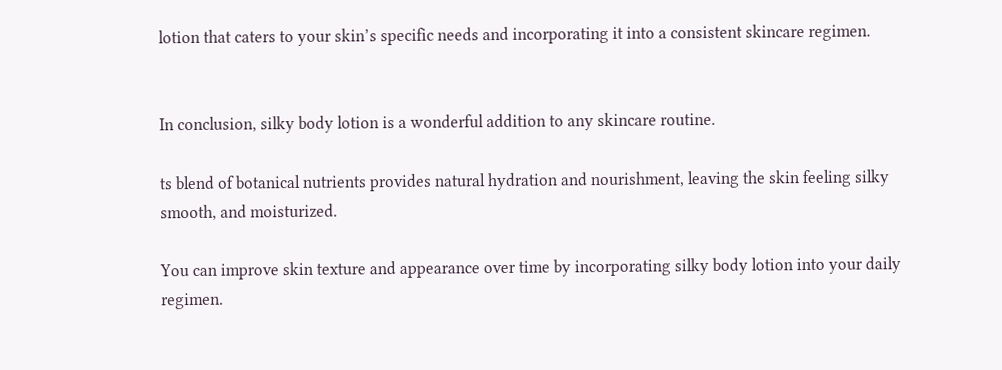lotion that caters to your skin’s specific needs and incorporating it into a consistent skincare regimen.


In conclusion, silky body lotion is a wonderful addition to any skincare routine.

ts blend of botanical nutrients provides natural hydration and nourishment, leaving the skin feeling silky smooth, and moisturized.

You can improve skin texture and appearance over time by incorporating silky body lotion into your daily regimen.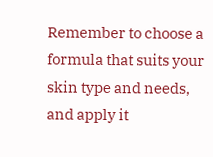Remember to choose a formula that suits your skin type and needs, and apply it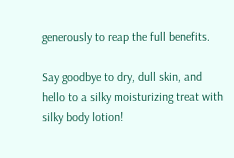generously to reap the full benefits.

Say goodbye to dry, dull skin, and hello to a silky moisturizing treat with silky body lotion!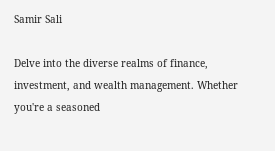Samir Sali

Delve into the diverse realms of finance, investment, and wealth management. Whether you're a seasoned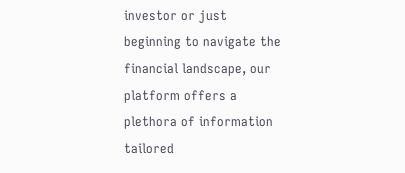investor or just beginning to navigate the financial landscape, our platform offers a plethora of information tailored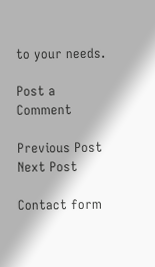to your needs.

Post a Comment

Previous Post Next Post

Contact form